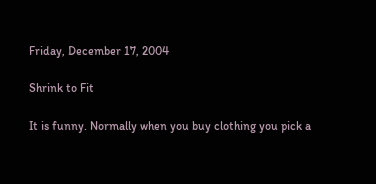Friday, December 17, 2004

Shrink to Fit

It is funny. Normally when you buy clothing you pick a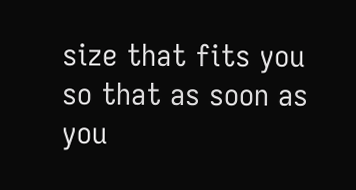size that fits you so that as soon as you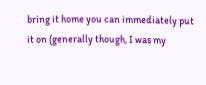bring it home you can immediately put it on (generally though, I was my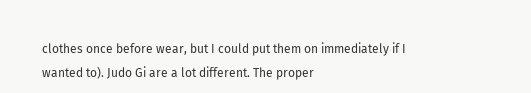clothes once before wear, but I could put them on immediately if I wanted to). Judo Gi are a lot different. The proper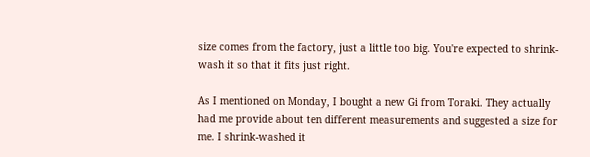size comes from the factory, just a little too big. You're expected to shrink-wash it so that it fits just right.

As I mentioned on Monday, I bought a new Gi from Toraki. They actually had me provide about ten different measurements and suggested a size for me. I shrink-washed it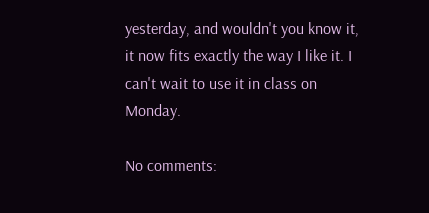yesterday, and wouldn't you know it, it now fits exactly the way I like it. I can't wait to use it in class on Monday.

No comments: